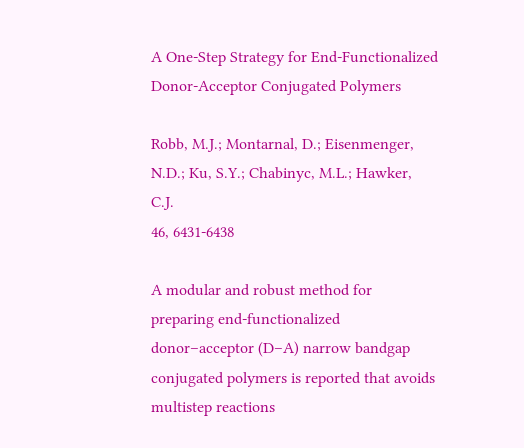A One-Step Strategy for End-Functionalized Donor-Acceptor Conjugated Polymers

Robb, M.J.; Montarnal, D.; Eisenmenger, N.D.; Ku, S.Y.; Chabinyc, M.L.; Hawker, C.J.
46, 6431-6438

A modular and robust method for preparing end-functionalized donor–acceptor (D–A) narrow bandgap conjugated polymers is reported that avoids multistep reactions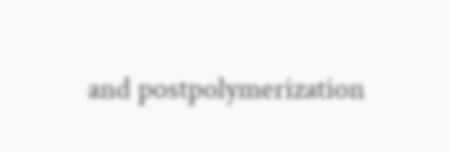and postpolymerization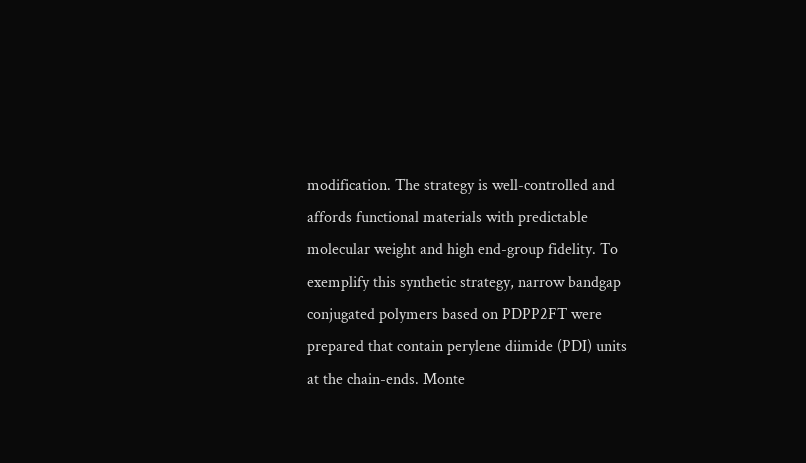modification. The strategy is well-controlled and affords functional materials with predictable molecular weight and high end-group fidelity. To exemplify this synthetic strategy, narrow bandgap conjugated polymers based on PDPP2FT were prepared that contain perylene diimide (PDI) units at the chain-ends. Monte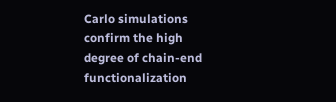Carlo simulations confirm the high degree of chain-end functionalization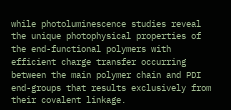while photoluminescence studies reveal the unique photophysical properties of the end-functional polymers with efficient charge transfer occurring between the main polymer chain and PDI end-groups that results exclusively from their covalent linkage.